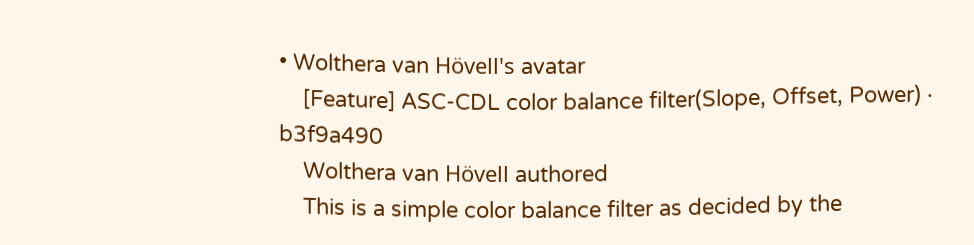• Wolthera van Hövell's avatar
    [Feature] ASC-CDL color balance filter(Slope, Offset, Power) · b3f9a490
    Wolthera van Hövell authored
    This is a simple color balance filter as decided by the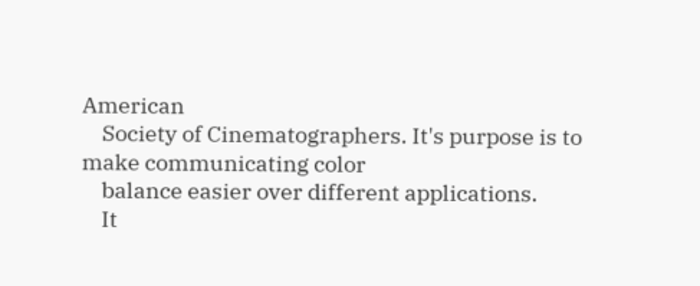American
    Society of Cinematographers. It's purpose is to make communicating color
    balance easier over different applications.
    It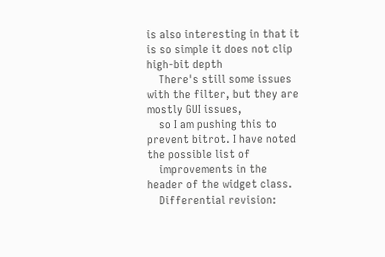is also interesting in that it is so simple it does not clip high-bit depth
    There's still some issues with the filter, but they are mostly GUI issues,
    so I am pushing this to prevent bitrot. I have noted the possible list of
    improvements in the header of the widget class.
    Differential revision: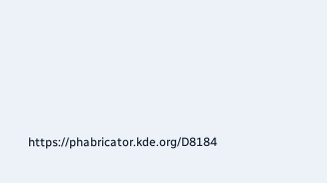https://phabricator.kde.org/D8184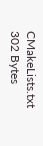CMakeLists.txt 302 Bytes